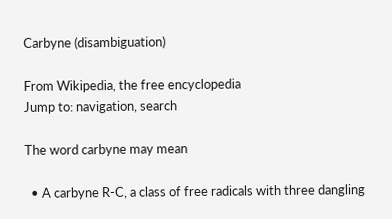Carbyne (disambiguation)

From Wikipedia, the free encyclopedia
Jump to: navigation, search

The word carbyne may mean

  • A carbyne R-C, a class of free radicals with three dangling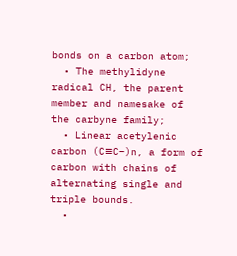bonds on a carbon atom;
  • The methylidyne radical CH, the parent member and namesake of the carbyne family;
  • Linear acetylenic carbon (C≡C−)n, a form of carbon with chains of alternating single and triple bounds.
  •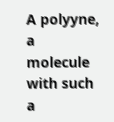A polyyne, a molecule with such a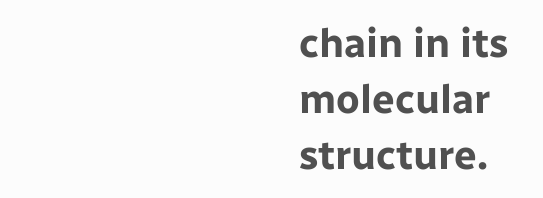chain in its molecular structure.